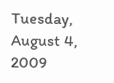Tuesday, August 4, 2009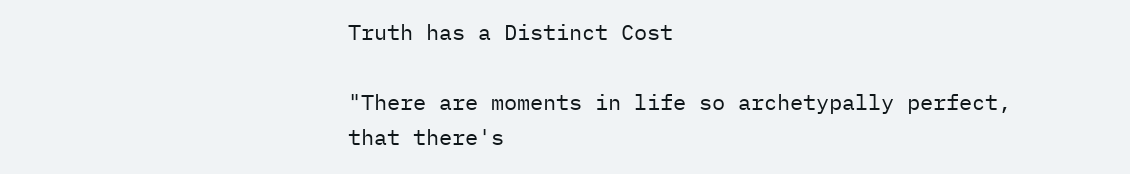Truth has a Distinct Cost

"There are moments in life so archetypally perfect, that there's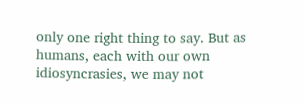only one right thing to say. But as humans, each with our own idiosyncrasies, we may not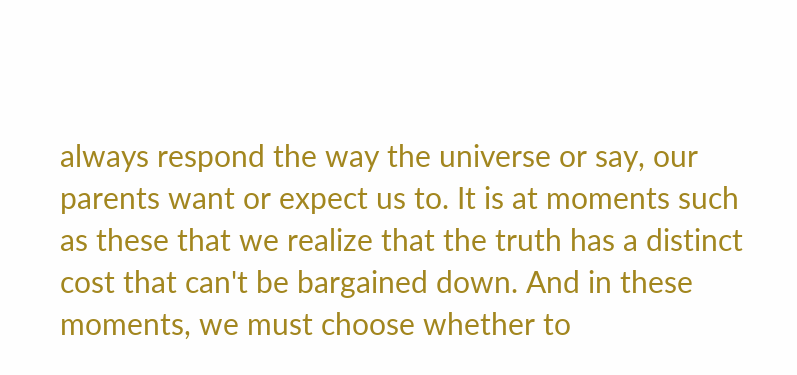always respond the way the universe or say, our parents want or expect us to. It is at moments such as these that we realize that the truth has a distinct cost that can't be bargained down. And in these moments, we must choose whether to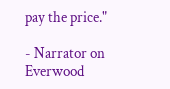pay the price."

- Narrator on Everwood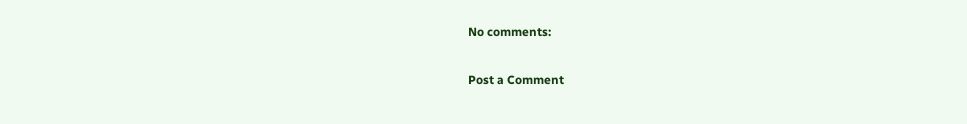No comments:

Post a Comment